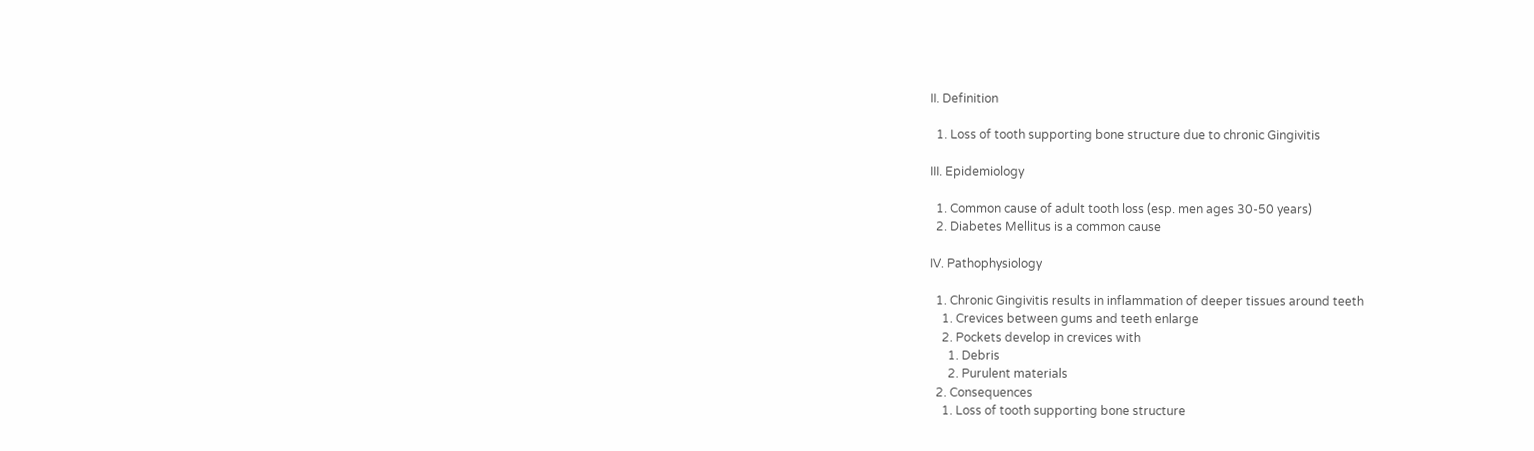II. Definition

  1. Loss of tooth supporting bone structure due to chronic Gingivitis

III. Epidemiology

  1. Common cause of adult tooth loss (esp. men ages 30-50 years)
  2. Diabetes Mellitus is a common cause

IV. Pathophysiology

  1. Chronic Gingivitis results in inflammation of deeper tissues around teeth
    1. Crevices between gums and teeth enlarge
    2. Pockets develop in crevices with
      1. Debris
      2. Purulent materials
  2. Consequences
    1. Loss of tooth supporting bone structure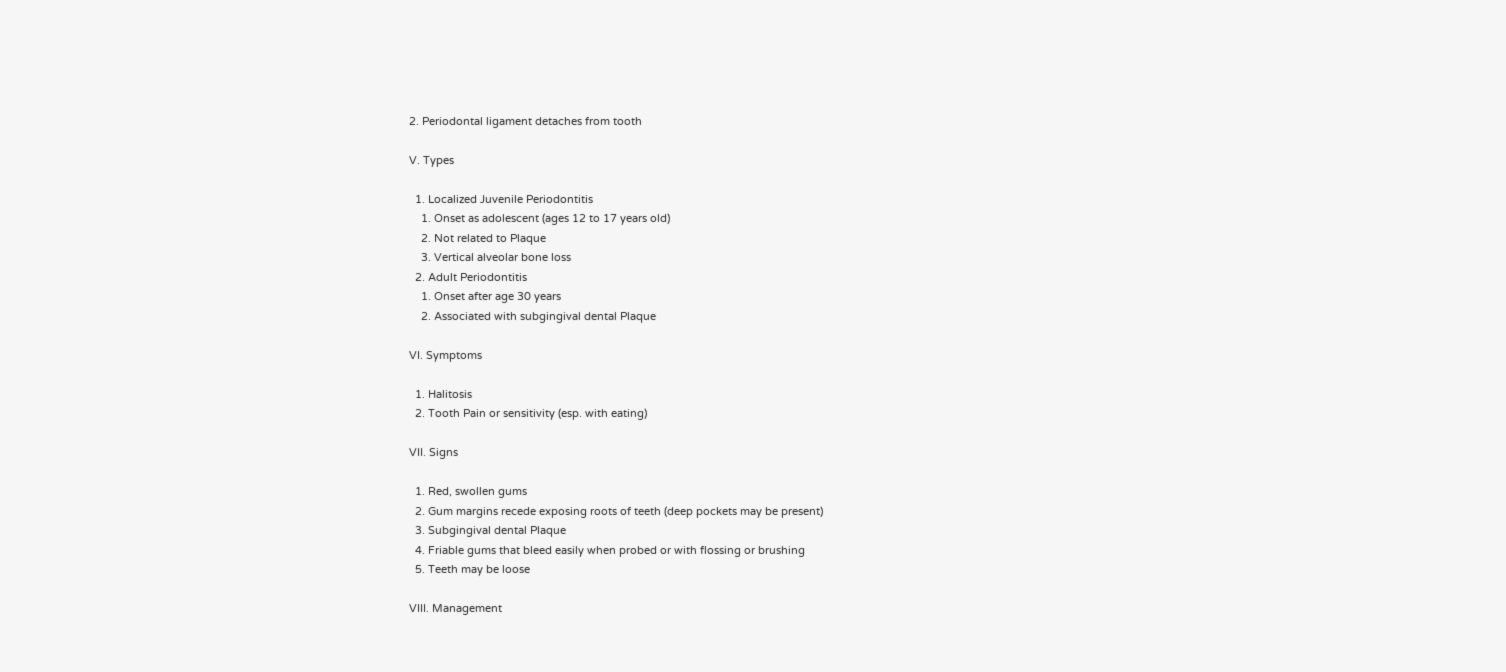2. Periodontal ligament detaches from tooth

V. Types

  1. Localized Juvenile Periodontitis
    1. Onset as adolescent (ages 12 to 17 years old)
    2. Not related to Plaque
    3. Vertical alveolar bone loss
  2. Adult Periodontitis
    1. Onset after age 30 years
    2. Associated with subgingival dental Plaque

VI. Symptoms

  1. Halitosis
  2. Tooth Pain or sensitivity (esp. with eating)

VII. Signs

  1. Red, swollen gums
  2. Gum margins recede exposing roots of teeth (deep pockets may be present)
  3. Subgingival dental Plaque
  4. Friable gums that bleed easily when probed or with flossing or brushing
  5. Teeth may be loose

VIII. Management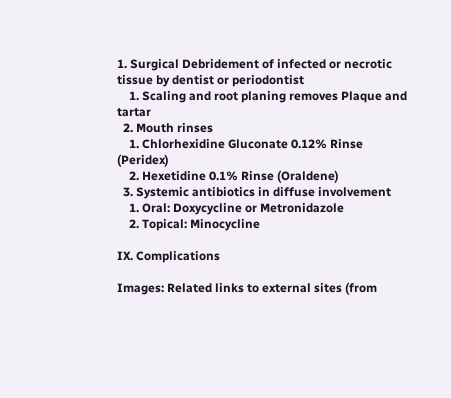1. Surgical Debridement of infected or necrotic tissue by dentist or periodontist
    1. Scaling and root planing removes Plaque and tartar
  2. Mouth rinses
    1. Chlorhexidine Gluconate 0.12% Rinse (Peridex)
    2. Hexetidine 0.1% Rinse (Oraldene)
  3. Systemic antibiotics in diffuse involvement
    1. Oral: Doxycycline or Metronidazole
    2. Topical: Minocycline

IX. Complications

Images: Related links to external sites (from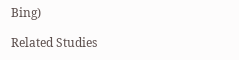Bing)

Related Studies